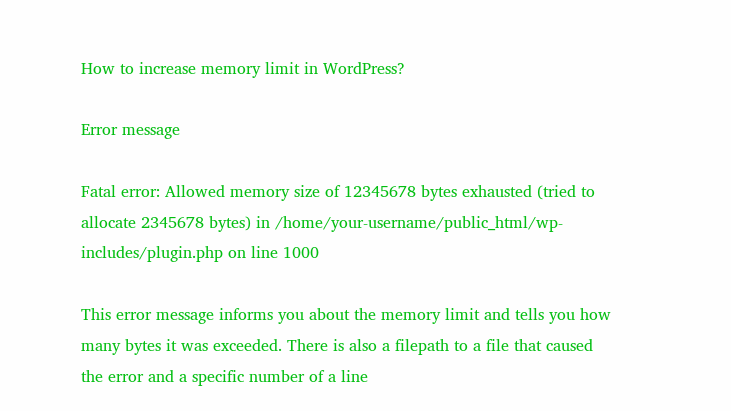How to increase memory limit in WordPress?

Error message

Fatal error: Allowed memory size of 12345678 bytes exhausted (tried to allocate 2345678 bytes) in /home/your-username/public_html/wp-includes/plugin.php on line 1000

This error message informs you about the memory limit and tells you how many bytes it was exceeded. There is also a filepath to a file that caused the error and a specific number of a line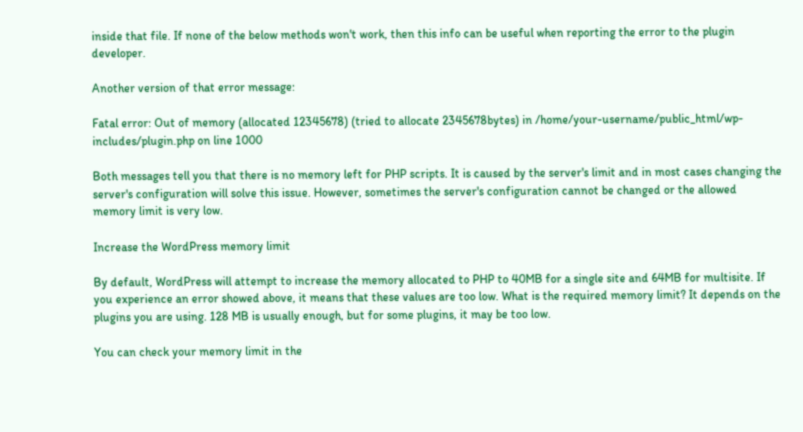inside that file. If none of the below methods won't work, then this info can be useful when reporting the error to the plugin developer.

Another version of that error message:

Fatal error: Out of memory (allocated 12345678) (tried to allocate 2345678bytes) in /home/your-username/public_html/wp-includes/plugin.php on line 1000

Both messages tell you that there is no memory left for PHP scripts. It is caused by the server's limit and in most cases changing the server's configuration will solve this issue. However, sometimes the server's configuration cannot be changed or the allowed memory limit is very low.

Increase the WordPress memory limit

By default, WordPress will attempt to increase the memory allocated to PHP to 40MB for a single site and 64MB for multisite. If you experience an error showed above, it means that these values are too low. What is the required memory limit? It depends on the plugins you are using. 128 MB is usually enough, but for some plugins, it may be too low.

You can check your memory limit in the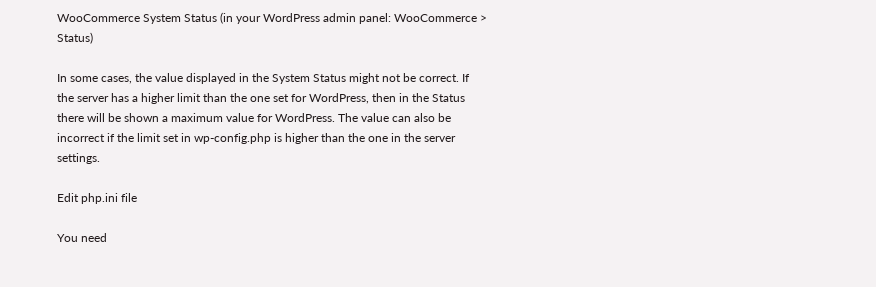WooCommerce System Status (in your WordPress admin panel: WooCommerce > Status)

In some cases, the value displayed in the System Status might not be correct. If the server has a higher limit than the one set for WordPress, then in the Status there will be shown a maximum value for WordPress. The value can also be incorrect if the limit set in wp-config.php is higher than the one in the server settings.

Edit php.ini file

You need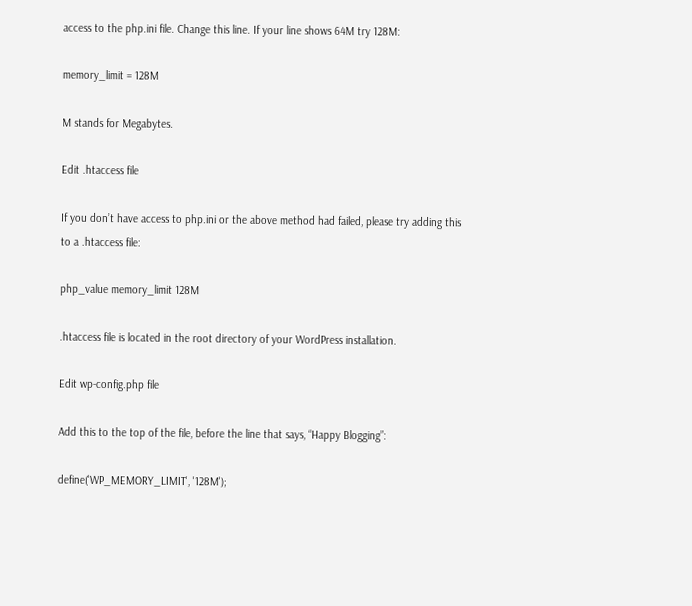access to the php.ini file. Change this line. If your line shows 64M try 128M:

memory_limit = 128M

M stands for Megabytes.

Edit .htaccess file

If you don’t have access to php.ini or the above method had failed, please try adding this to a .htaccess file:

php_value memory_limit 128M

.htaccess file is located in the root directory of your WordPress installation.

Edit wp-config.php file

Add this to the top of the file, before the line that says, “Happy Blogging”:

define('WP_MEMORY_LIMIT', '128M');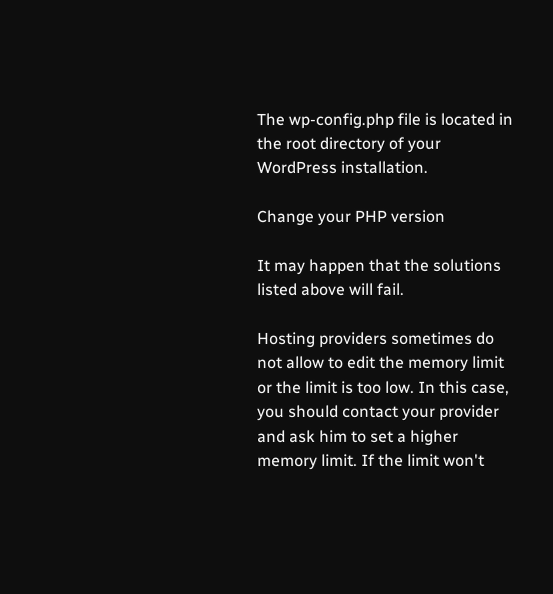The wp-config.php file is located in the root directory of your WordPress installation.

Change your PHP version

It may happen that the solutions listed above will fail.

Hosting providers sometimes do not allow to edit the memory limit or the limit is too low. In this case, you should contact your provider and ask him to set a higher memory limit. If the limit won't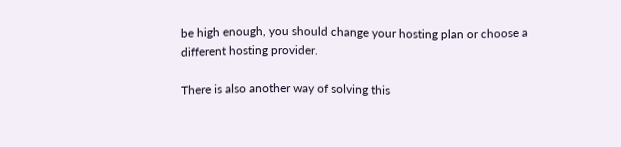be high enough, you should change your hosting plan or choose a different hosting provider.

There is also another way of solving this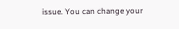issue. You can change your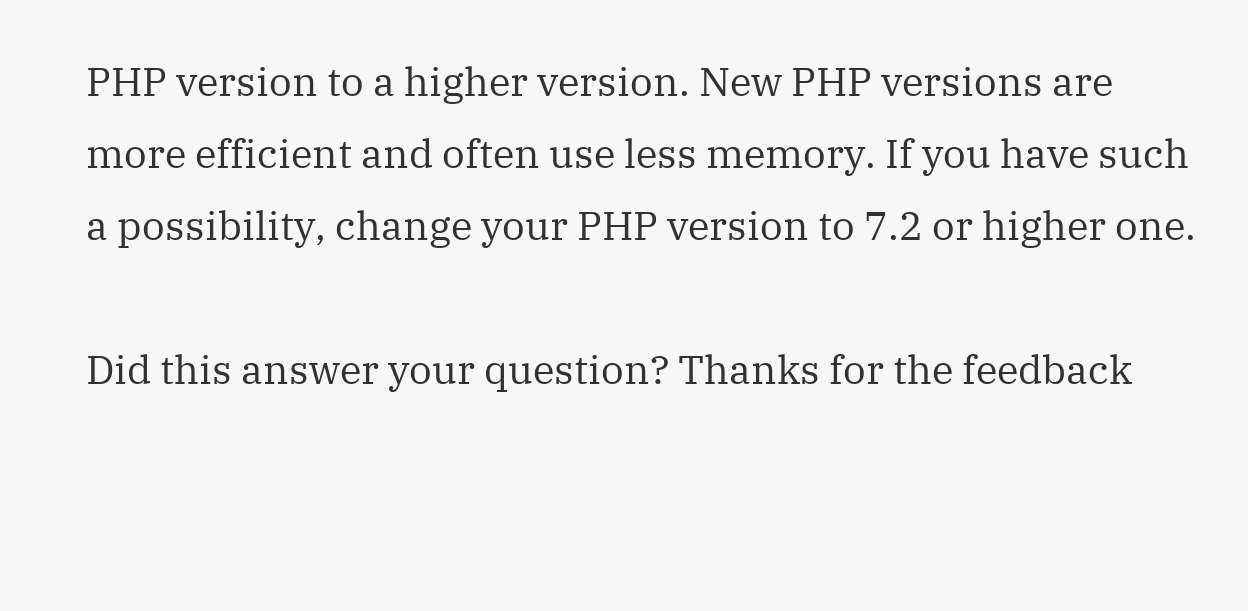PHP version to a higher version. New PHP versions are more efficient and often use less memory. If you have such a possibility, change your PHP version to 7.2 or higher one.

Did this answer your question? Thanks for the feedback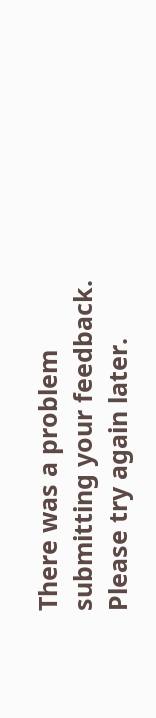There was a problem submitting your feedback. Please try again later.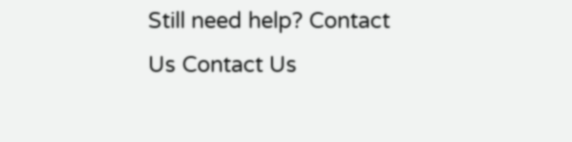Still need help? Contact Us Contact Us